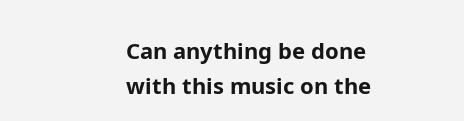Can anything be done with this music on the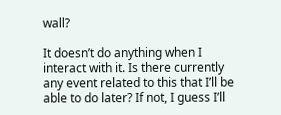wall?

It doesn’t do anything when I interact with it. Is there currently any event related to this that I’ll be able to do later? If not, I guess I’ll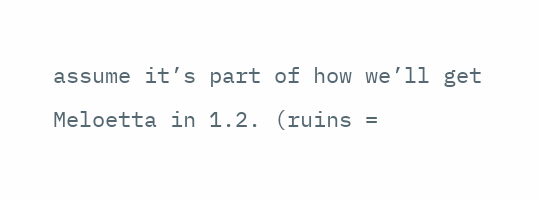assume it’s part of how we’ll get Meloetta in 1.2. (ruins =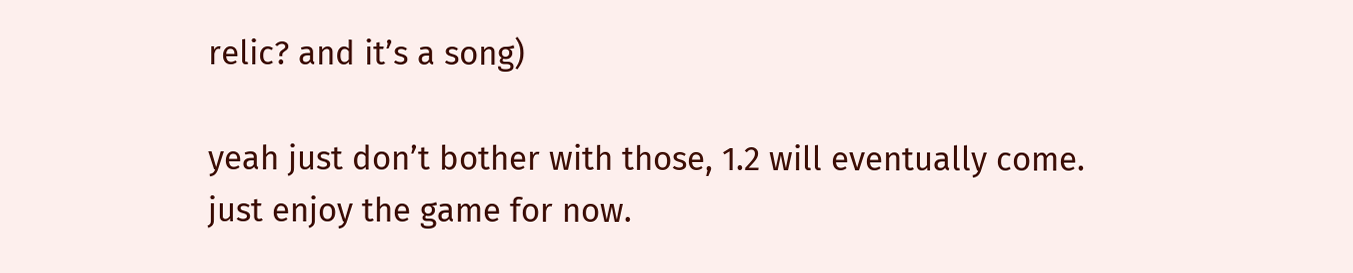relic? and it’s a song)

yeah just don’t bother with those, 1.2 will eventually come. just enjoy the game for now.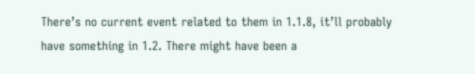There’s no current event related to them in 1.1.8, it’ll probably have something in 1.2. There might have been a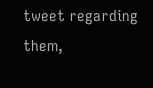tweet regarding them,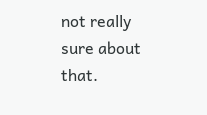not really sure about that.